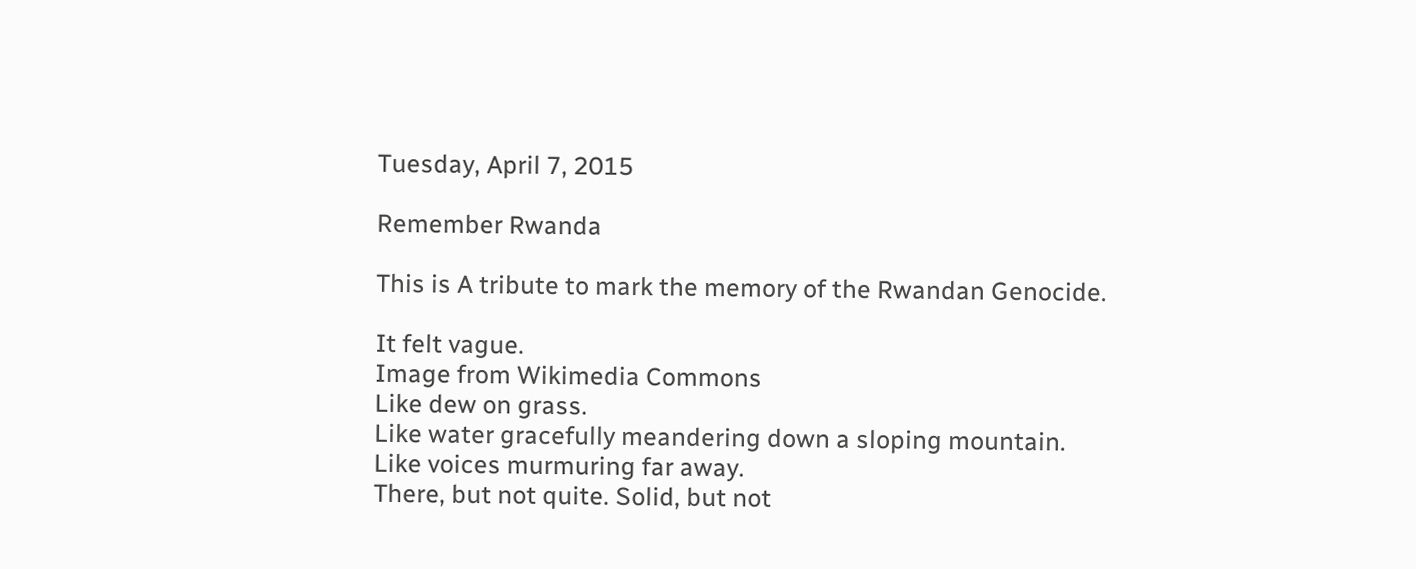Tuesday, April 7, 2015

Remember Rwanda

This is A tribute to mark the memory of the Rwandan Genocide.

It felt vague.
Image from Wikimedia Commons
Like dew on grass.
Like water gracefully meandering down a sloping mountain.
Like voices murmuring far away.
There, but not quite. Solid, but not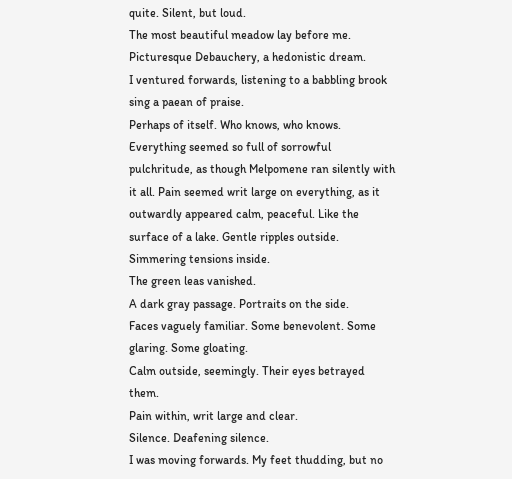quite. Silent, but loud.
The most beautiful meadow lay before me. Picturesque Debauchery, a hedonistic dream.
I ventured forwards, listening to a babbling brook sing a paean of praise.
Perhaps of itself. Who knows, who knows.
Everything seemed so full of sorrowful pulchritude, as though Melpomene ran silently with it all. Pain seemed writ large on everything, as it outwardly appeared calm, peaceful. Like the surface of a lake. Gentle ripples outside. Simmering tensions inside.
The green leas vanished.
A dark gray passage. Portraits on the side.
Faces vaguely familiar. Some benevolent. Some glaring. Some gloating.
Calm outside, seemingly. Their eyes betrayed them.
Pain within, writ large and clear.
Silence. Deafening silence.
I was moving forwards. My feet thudding, but no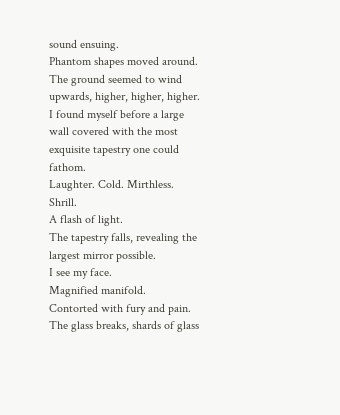sound ensuing.
Phantom shapes moved around.
The ground seemed to wind upwards, higher, higher, higher.
I found myself before a large wall covered with the most exquisite tapestry one could fathom.
Laughter. Cold. Mirthless. Shrill.
A flash of light.
The tapestry falls, revealing the largest mirror possible.
I see my face.
Magnified manifold.
Contorted with fury and pain.
The glass breaks, shards of glass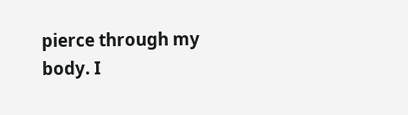pierce through my body. I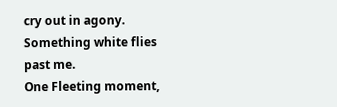cry out in agony.
Something white flies past me.
One Fleeting moment,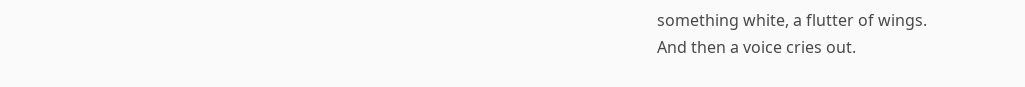something white, a flutter of wings.
And then a voice cries out.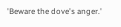'Beware the dove's anger.'